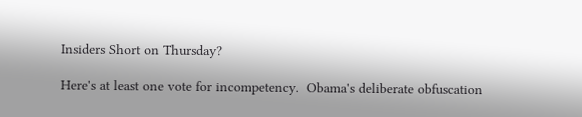Insiders Short on Thursday?

Here's at least one vote for incompetency.  Obama's deliberate obfuscation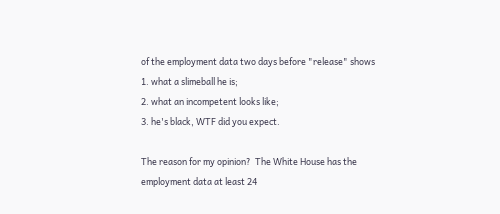of the employment data two days before "release" shows
1. what a slimeball he is;
2. what an incompetent looks like;
3. he's black, WTF did you expect.

The reason for my opinion?  The White House has the employment data at least 24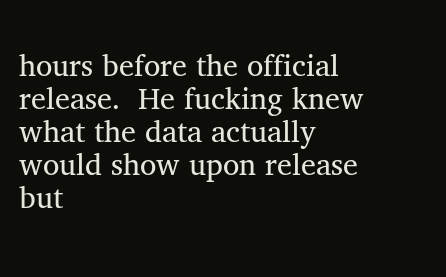hours before the official release.  He fucking knew what the data actually would show upon release but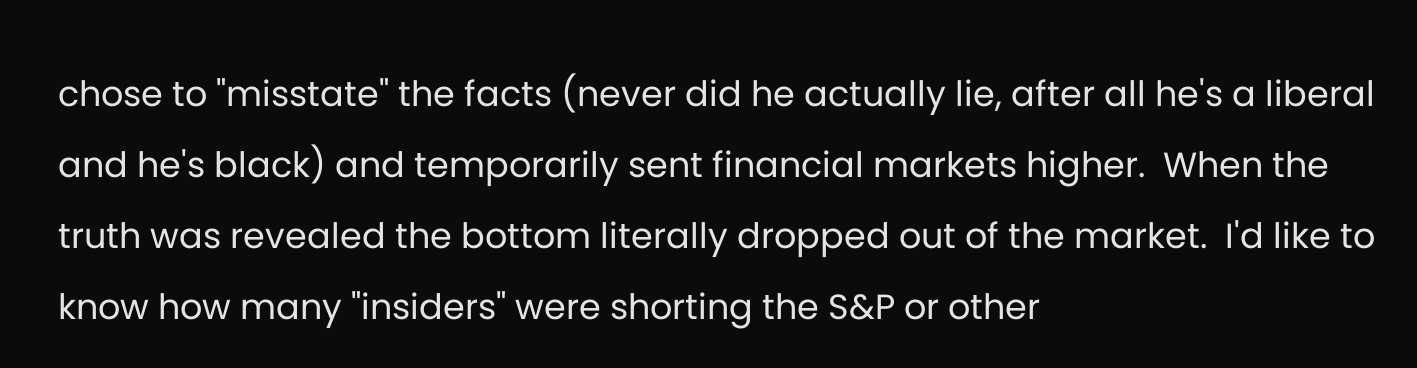chose to "misstate" the facts (never did he actually lie, after all he's a liberal and he's black) and temporarily sent financial markets higher.  When the truth was revealed the bottom literally dropped out of the market.  I'd like to know how many "insiders" were shorting the S&P or other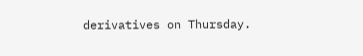derivatives on Thursday.